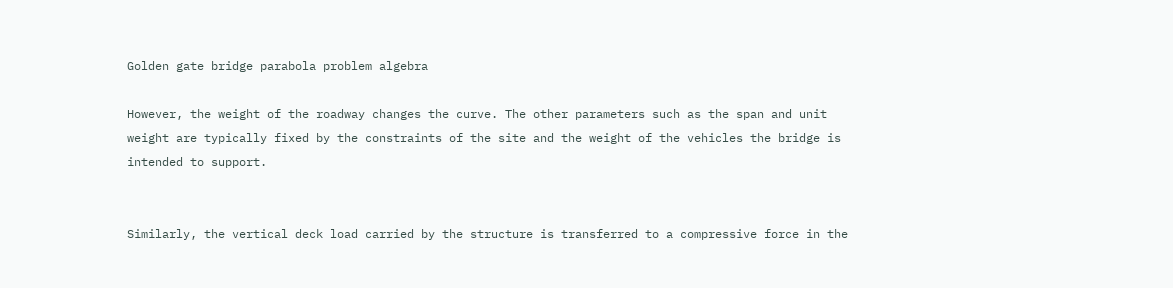Golden gate bridge parabola problem algebra

However, the weight of the roadway changes the curve. The other parameters such as the span and unit weight are typically fixed by the constraints of the site and the weight of the vehicles the bridge is intended to support.


Similarly, the vertical deck load carried by the structure is transferred to a compressive force in the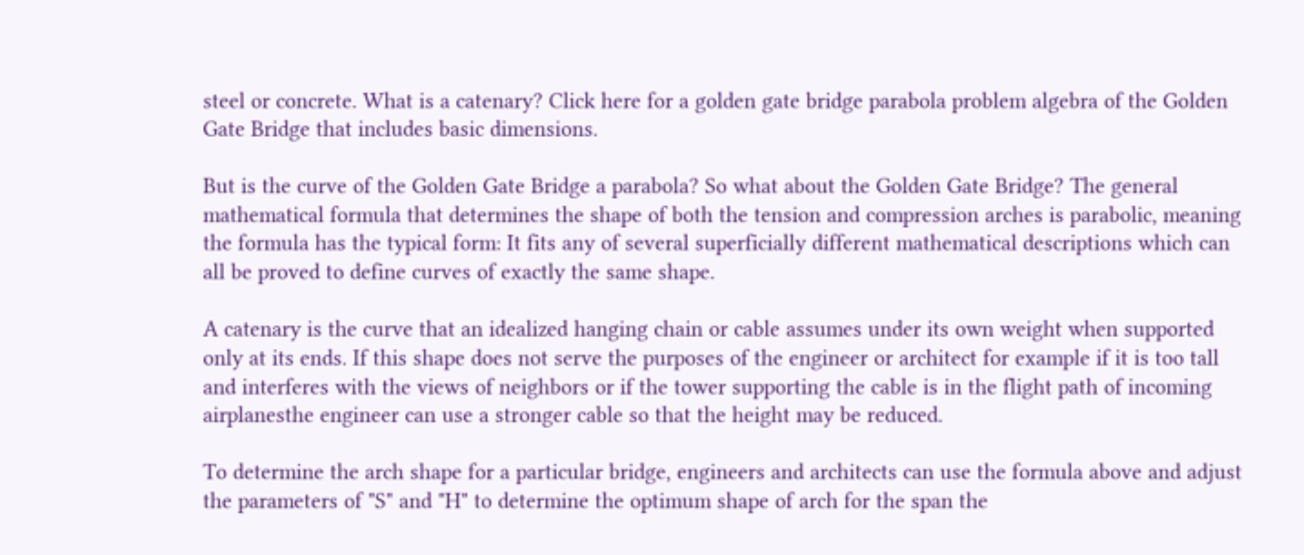steel or concrete. What is a catenary? Click here for a golden gate bridge parabola problem algebra of the Golden Gate Bridge that includes basic dimensions.

But is the curve of the Golden Gate Bridge a parabola? So what about the Golden Gate Bridge? The general mathematical formula that determines the shape of both the tension and compression arches is parabolic, meaning the formula has the typical form: It fits any of several superficially different mathematical descriptions which can all be proved to define curves of exactly the same shape.

A catenary is the curve that an idealized hanging chain or cable assumes under its own weight when supported only at its ends. If this shape does not serve the purposes of the engineer or architect for example if it is too tall and interferes with the views of neighbors or if the tower supporting the cable is in the flight path of incoming airplanesthe engineer can use a stronger cable so that the height may be reduced.

To determine the arch shape for a particular bridge, engineers and architects can use the formula above and adjust the parameters of "S" and "H" to determine the optimum shape of arch for the span the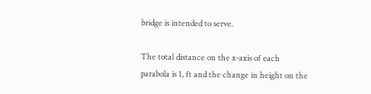bridge is intended to serve.

The total distance on the x-axis of each parabola is 1, ft and the change in height on the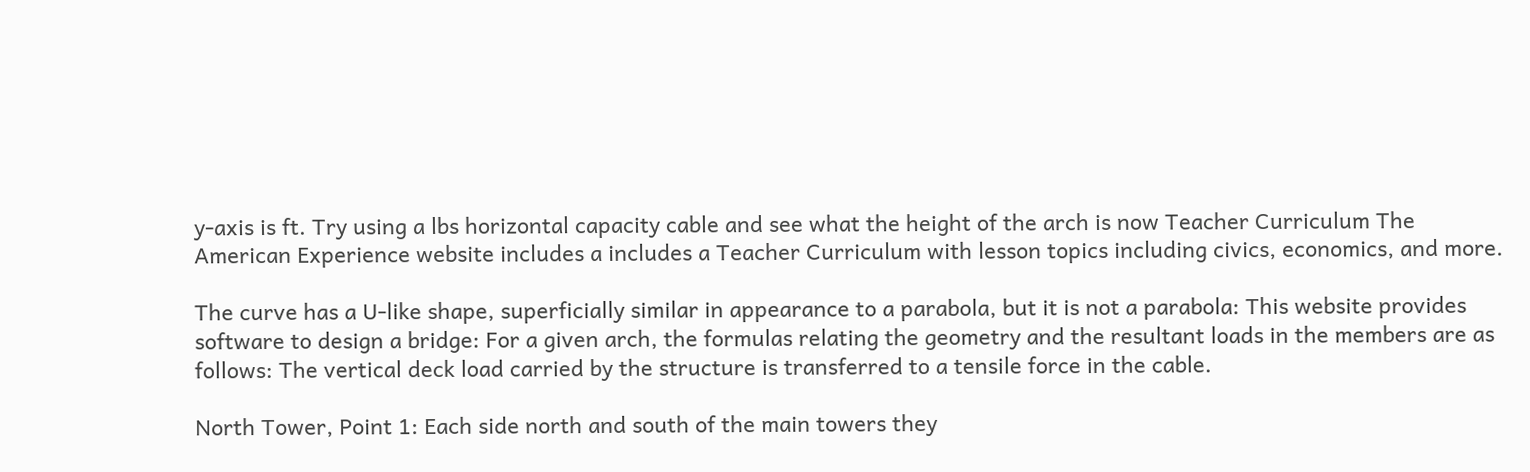y-axis is ft. Try using a lbs horizontal capacity cable and see what the height of the arch is now Teacher Curriculum The American Experience website includes a includes a Teacher Curriculum with lesson topics including civics, economics, and more.

The curve has a U-like shape, superficially similar in appearance to a parabola, but it is not a parabola: This website provides software to design a bridge: For a given arch, the formulas relating the geometry and the resultant loads in the members are as follows: The vertical deck load carried by the structure is transferred to a tensile force in the cable.

North Tower, Point 1: Each side north and south of the main towers they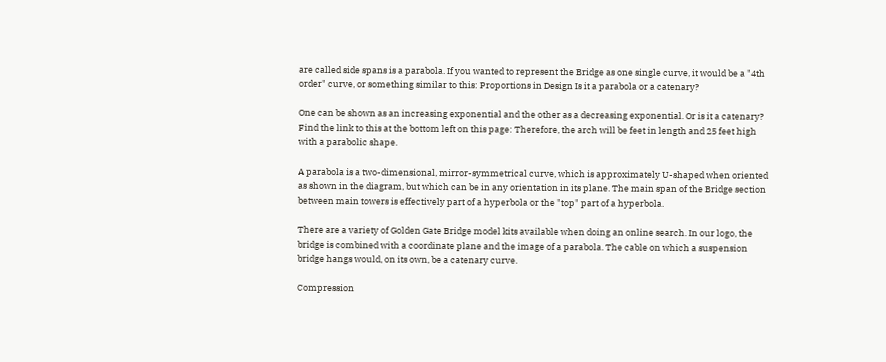are called side spans is a parabola. If you wanted to represent the Bridge as one single curve, it would be a "4th order" curve, or something similar to this: Proportions in Design Is it a parabola or a catenary?

One can be shown as an increasing exponential and the other as a decreasing exponential. Or is it a catenary? Find the link to this at the bottom left on this page: Therefore, the arch will be feet in length and 25 feet high with a parabolic shape.

A parabola is a two-dimensional, mirror-symmetrical curve, which is approximately U-shaped when oriented as shown in the diagram, but which can be in any orientation in its plane. The main span of the Bridge section between main towers is effectively part of a hyperbola or the "top" part of a hyperbola.

There are a variety of Golden Gate Bridge model kits available when doing an online search. In our logo, the bridge is combined with a coordinate plane and the image of a parabola. The cable on which a suspension bridge hangs would, on its own, be a catenary curve.

Compression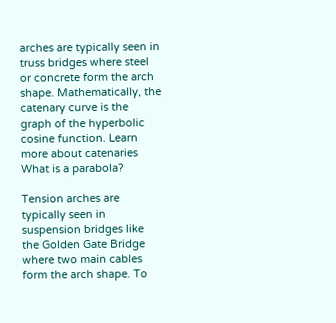arches are typically seen in truss bridges where steel or concrete form the arch shape. Mathematically, the catenary curve is the graph of the hyperbolic cosine function. Learn more about catenaries What is a parabola?

Tension arches are typically seen in suspension bridges like the Golden Gate Bridge where two main cables form the arch shape. To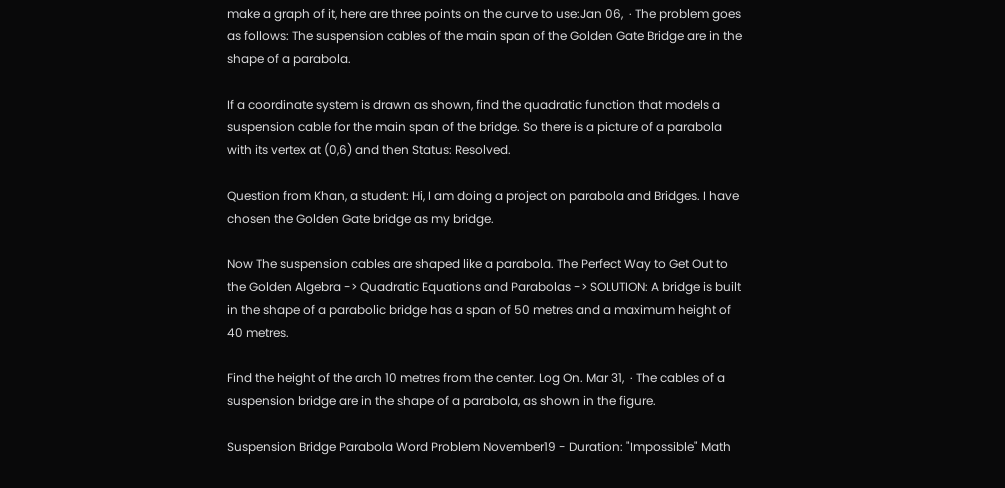make a graph of it, here are three points on the curve to use:Jan 06,  · The problem goes as follows: The suspension cables of the main span of the Golden Gate Bridge are in the shape of a parabola.

If a coordinate system is drawn as shown, find the quadratic function that models a suspension cable for the main span of the bridge. So there is a picture of a parabola with its vertex at (0,6) and then Status: Resolved.

Question from Khan, a student: Hi, I am doing a project on parabola and Bridges. I have chosen the Golden Gate bridge as my bridge.

Now The suspension cables are shaped like a parabola. The Perfect Way to Get Out to the Golden Algebra -> Quadratic Equations and Parabolas -> SOLUTION: A bridge is built in the shape of a parabolic bridge has a span of 50 metres and a maximum height of 40 metres.

Find the height of the arch 10 metres from the center. Log On. Mar 31,  · The cables of a suspension bridge are in the shape of a parabola, as shown in the figure.

Suspension Bridge Parabola Word Problem November19 - Duration: "Impossible" Math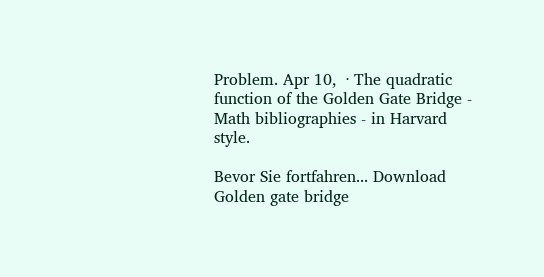Problem. Apr 10,  · The quadratic function of the Golden Gate Bridge - Math bibliographies - in Harvard style.

Bevor Sie fortfahren... Download
Golden gate bridge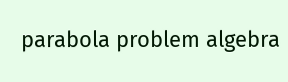parabola problem algebra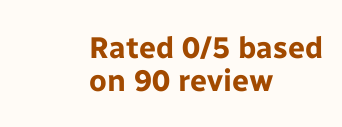Rated 0/5 based on 90 review